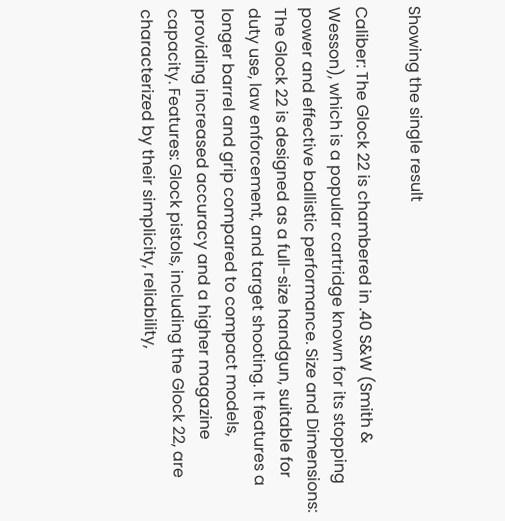Showing the single result

Caliber: The Glock 22 is chambered in .40 S&W (Smith & Wesson), which is a popular cartridge known for its stopping power and effective ballistic performance. Size and Dimensions: The Glock 22 is designed as a full-size handgun, suitable for duty use, law enforcement, and target shooting. It features a longer barrel and grip compared to compact models, providing increased accuracy and a higher magazine capacity. Features: Glock pistols, including the Glock 22, are characterized by their simplicity, reliability,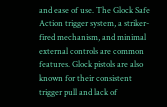and ease of use. The Glock Safe Action trigger system, a striker-fired mechanism, and minimal external controls are common features. Glock pistols are also known for their consistent trigger pull and lack of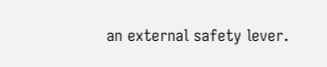an external safety lever.